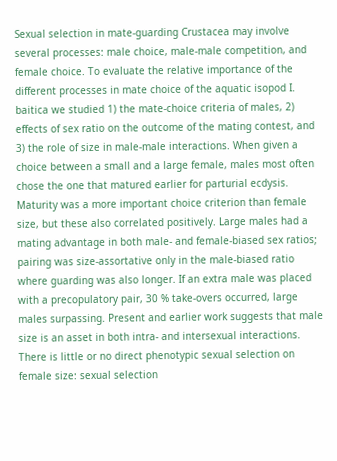Sexual selection in mate-guarding Crustacea may involve several processes: male choice, male-male competition, and female choice. To evaluate the relative importance of the different processes in mate choice of the aquatic isopod I. baitica we studied 1) the mate-choice criteria of males, 2) effects of sex ratio on the outcome of the mating contest, and 3) the role of size in male-male interactions. When given a choice between a small and a large female, males most often chose the one that matured earlier for parturial ecdysis. Maturity was a more important choice criterion than female size, but these also correlated positively. Large males had a mating advantage in both male- and female-biased sex ratios; pairing was size-assortative only in the male-biased ratio where guarding was also longer. If an extra male was placed with a precopulatory pair, 30 % take-overs occurred, large males surpassing. Present and earlier work suggests that male size is an asset in both intra- and intersexual interactions. There is little or no direct phenotypic sexual selection on female size: sexual selection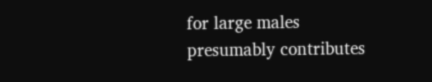for large males presumably contributes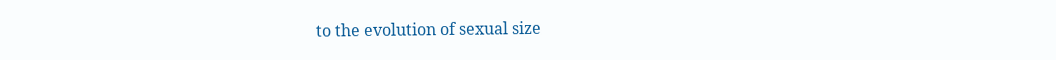to the evolution of sexual size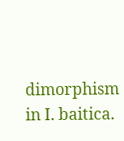dimorphism in I. baitica.